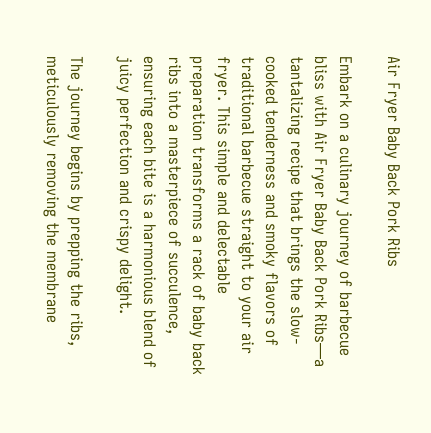Air Fryer Baby Back Pork Ribs

Embark on a culinary journey of barbecue bliss with Air Fryer Baby Back Pork Ribs—a tantalizing recipe that brings the slow-cooked tenderness and smoky flavors of traditional barbecue straight to your air fryer. This simple and delectable preparation transforms a rack of baby back ribs into a masterpiece of succulence, ensuring each bite is a harmonious blend of juicy perfection and crispy delight.

The journey begins by prepping the ribs, meticulously removing the membrane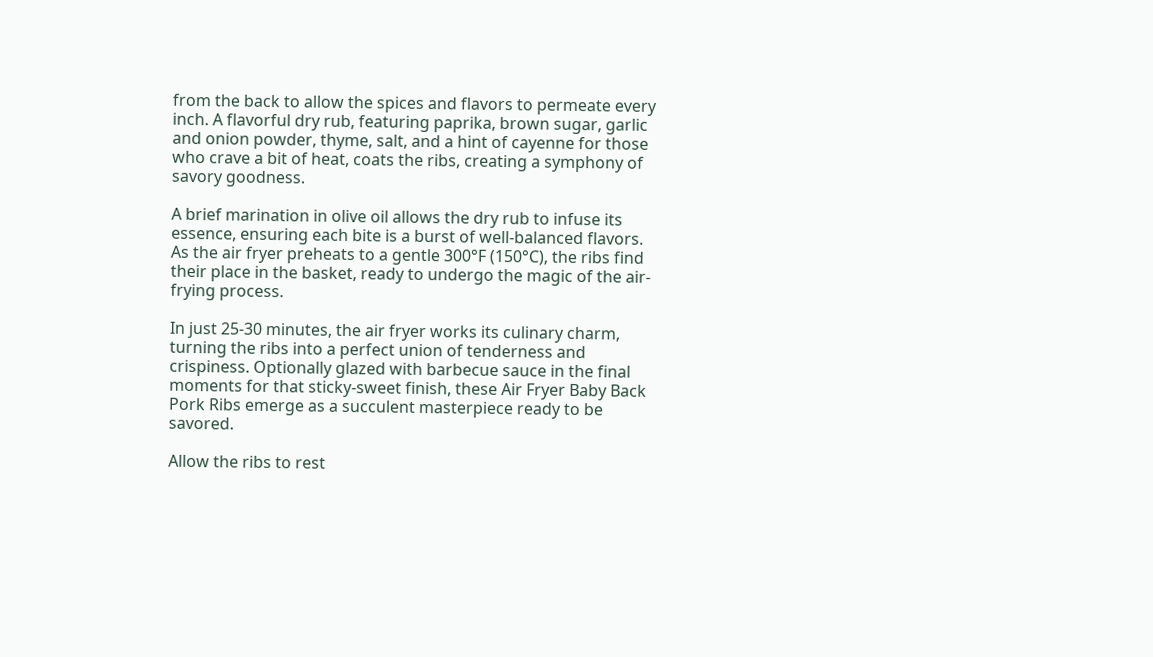from the back to allow the spices and flavors to permeate every inch. A flavorful dry rub, featuring paprika, brown sugar, garlic and onion powder, thyme, salt, and a hint of cayenne for those who crave a bit of heat, coats the ribs, creating a symphony of savory goodness.

A brief marination in olive oil allows the dry rub to infuse its essence, ensuring each bite is a burst of well-balanced flavors. As the air fryer preheats to a gentle 300°F (150°C), the ribs find their place in the basket, ready to undergo the magic of the air-frying process.

In just 25-30 minutes, the air fryer works its culinary charm, turning the ribs into a perfect union of tenderness and crispiness. Optionally glazed with barbecue sauce in the final moments for that sticky-sweet finish, these Air Fryer Baby Back Pork Ribs emerge as a succulent masterpiece ready to be savored.

Allow the ribs to rest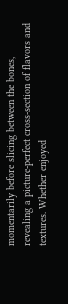momentarily before slicing between the bones, revealing a picture-perfect cross-section of flavors and textures. Whether enjoyed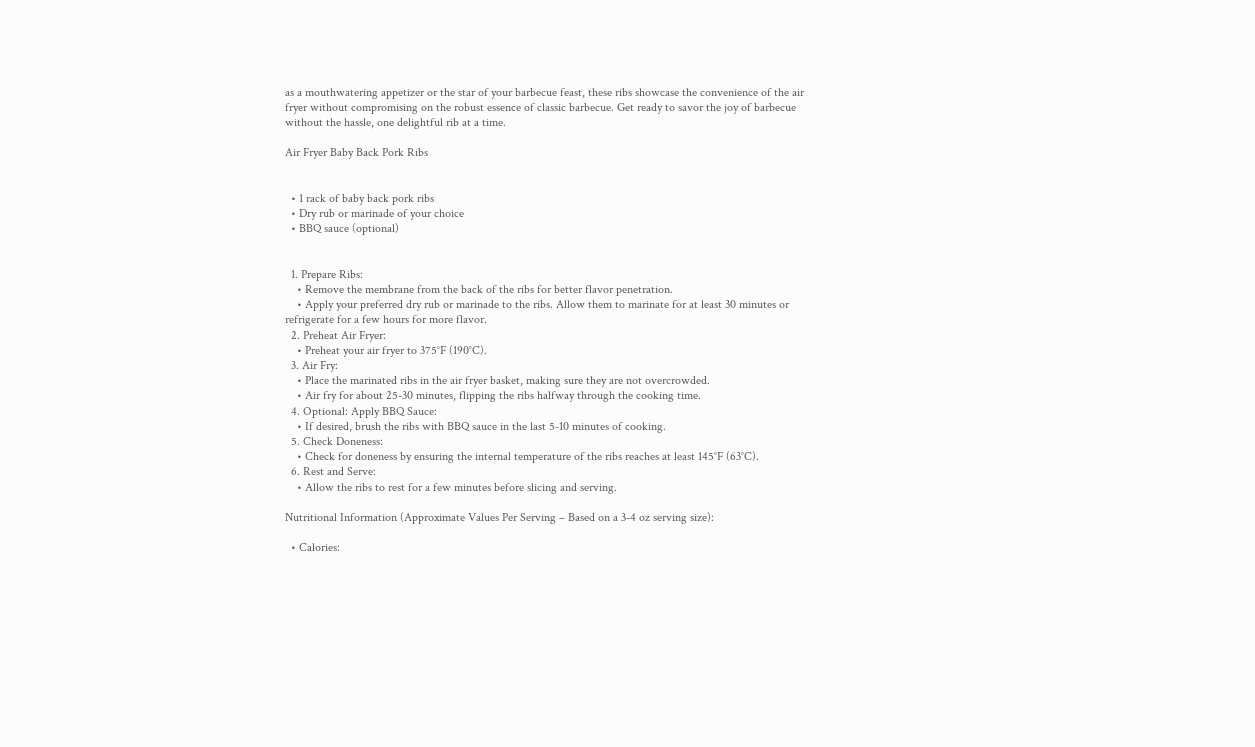as a mouthwatering appetizer or the star of your barbecue feast, these ribs showcase the convenience of the air fryer without compromising on the robust essence of classic barbecue. Get ready to savor the joy of barbecue without the hassle, one delightful rib at a time.

Air Fryer Baby Back Pork Ribs


  • 1 rack of baby back pork ribs
  • Dry rub or marinade of your choice
  • BBQ sauce (optional)


  1. Prepare Ribs:
    • Remove the membrane from the back of the ribs for better flavor penetration.
    • Apply your preferred dry rub or marinade to the ribs. Allow them to marinate for at least 30 minutes or refrigerate for a few hours for more flavor.
  2. Preheat Air Fryer:
    • Preheat your air fryer to 375°F (190°C).
  3. Air Fry:
    • Place the marinated ribs in the air fryer basket, making sure they are not overcrowded.
    • Air fry for about 25-30 minutes, flipping the ribs halfway through the cooking time.
  4. Optional: Apply BBQ Sauce:
    • If desired, brush the ribs with BBQ sauce in the last 5-10 minutes of cooking.
  5. Check Doneness:
    • Check for doneness by ensuring the internal temperature of the ribs reaches at least 145°F (63°C).
  6. Rest and Serve:
    • Allow the ribs to rest for a few minutes before slicing and serving.

Nutritional Information (Approximate Values Per Serving – Based on a 3-4 oz serving size):

  • Calories: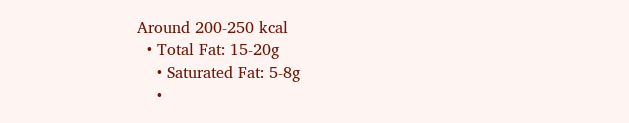Around 200-250 kcal
  • Total Fat: 15-20g
    • Saturated Fat: 5-8g
    •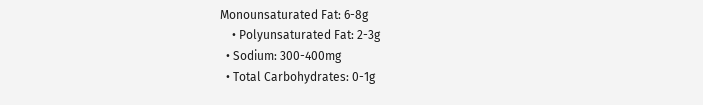Monounsaturated Fat: 6-8g
    • Polyunsaturated Fat: 2-3g
  • Sodium: 300-400mg
  • Total Carbohydrates: 0-1g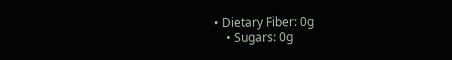• Dietary Fiber: 0g
    • Sugars: 0g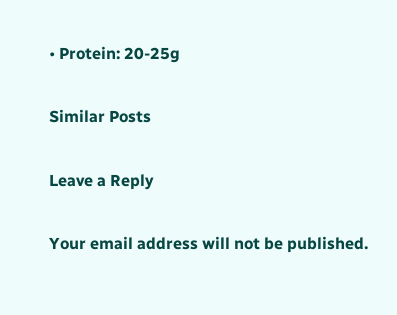• Protein: 20-25g

Similar Posts

Leave a Reply

Your email address will not be published.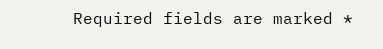Required fields are marked *